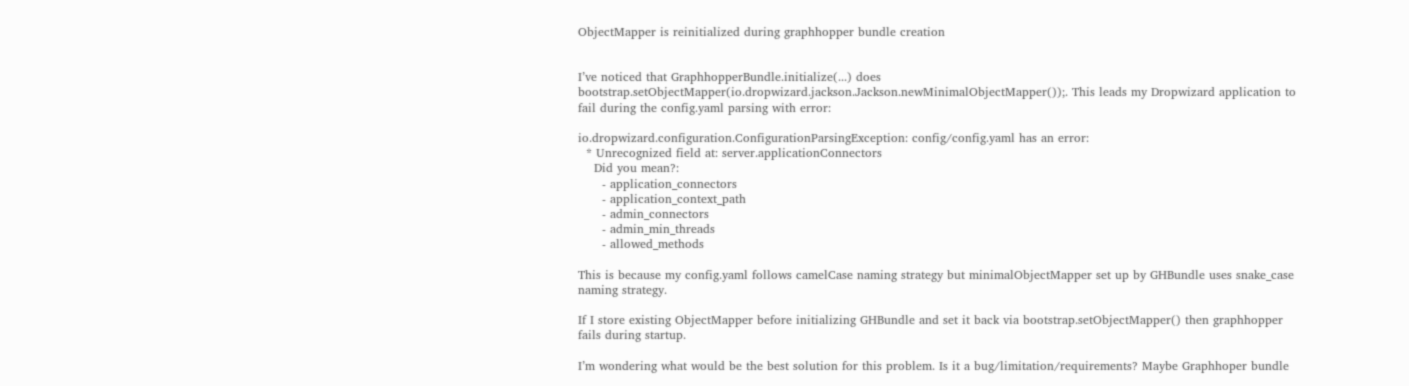ObjectMapper is reinitialized during graphhopper bundle creation


I’ve noticed that GraphhopperBundle.initialize(...) does bootstrap.setObjectMapper(io.dropwizard.jackson.Jackson.newMinimalObjectMapper());. This leads my Dropwizard application to fail during the config.yaml parsing with error:

io.dropwizard.configuration.ConfigurationParsingException: config/config.yaml has an error:
  * Unrecognized field at: server.applicationConnectors
    Did you mean?:
      - application_connectors
      - application_context_path
      - admin_connectors
      - admin_min_threads
      - allowed_methods

This is because my config.yaml follows camelCase naming strategy but minimalObjectMapper set up by GHBundle uses snake_case naming strategy.

If I store existing ObjectMapper before initializing GHBundle and set it back via bootstrap.setObjectMapper() then graphhopper fails during startup.

I’m wondering what would be the best solution for this problem. Is it a bug/limitation/requirements? Maybe Graphhoper bundle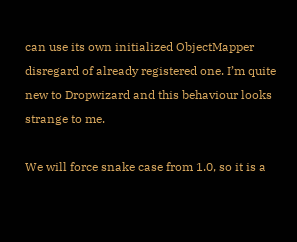can use its own initialized ObjectMapper disregard of already registered one. I’m quite new to Dropwizard and this behaviour looks strange to me.

We will force snake case from 1.0, so it is a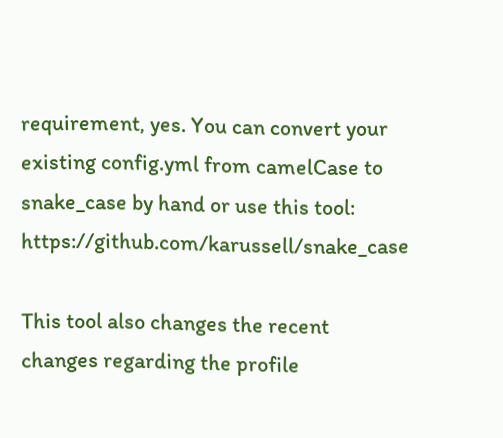requirement, yes. You can convert your existing config.yml from camelCase to snake_case by hand or use this tool: https://github.com/karussell/snake_case

This tool also changes the recent changes regarding the profile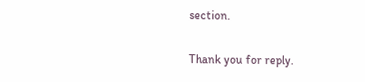section.

Thank you for reply.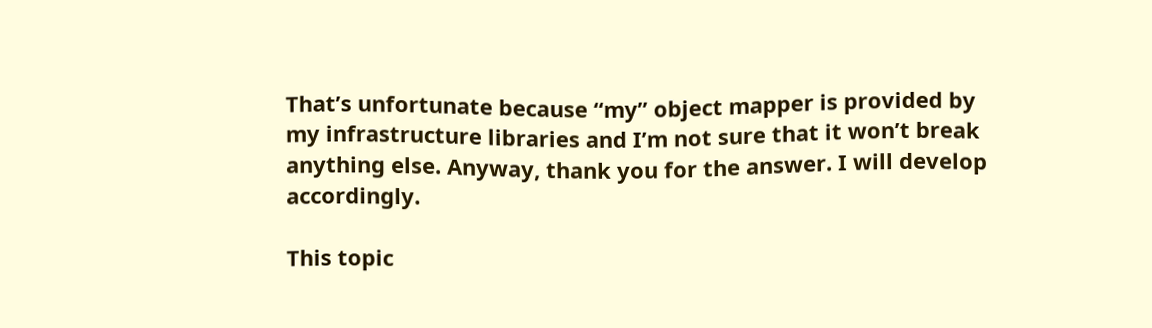That’s unfortunate because “my” object mapper is provided by my infrastructure libraries and I’m not sure that it won’t break anything else. Anyway, thank you for the answer. I will develop accordingly.

This topic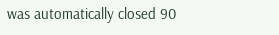was automatically closed 90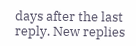days after the last reply. New replies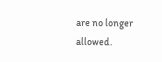are no longer allowed.